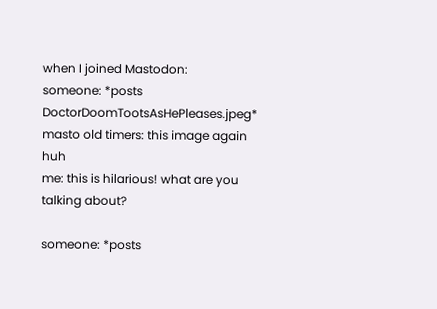when I joined Mastodon:
someone: *posts DoctorDoomTootsAsHePleases.jpeg*
masto old timers: this image again huh
me: this is hilarious! what are you talking about?

someone: *posts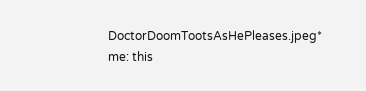DoctorDoomTootsAsHePleases.jpeg*
me: this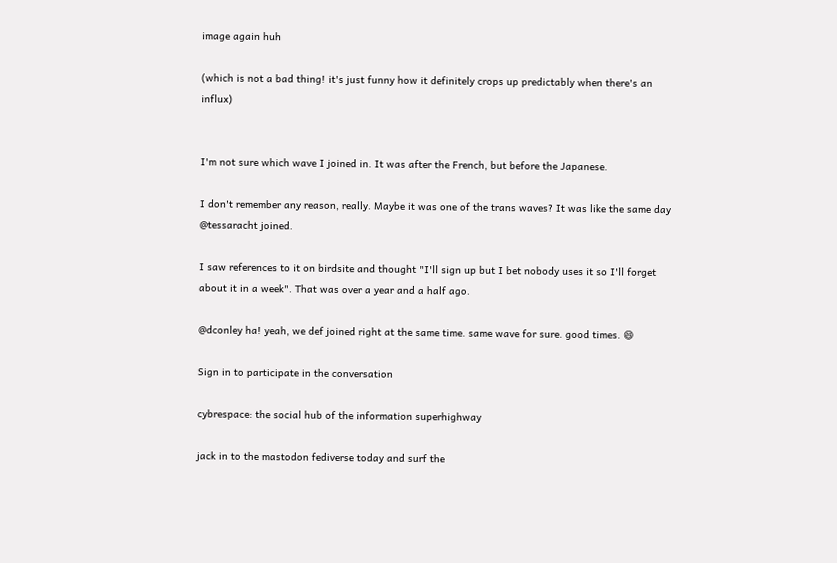image again huh

(which is not a bad thing! it's just funny how it definitely crops up predictably when there's an influx)


I'm not sure which wave I joined in. It was after the French, but before the Japanese.

I don't remember any reason, really. Maybe it was one of the trans waves? It was like the same day @tessaracht joined.

I saw references to it on birdsite and thought "I'll sign up but I bet nobody uses it so I'll forget about it in a week". That was over a year and a half ago.

@dconley ha! yeah, we def joined right at the same time. same wave for sure. good times. 😄

Sign in to participate in the conversation

cybrespace: the social hub of the information superhighway

jack in to the mastodon fediverse today and surf the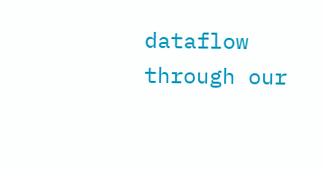dataflow through our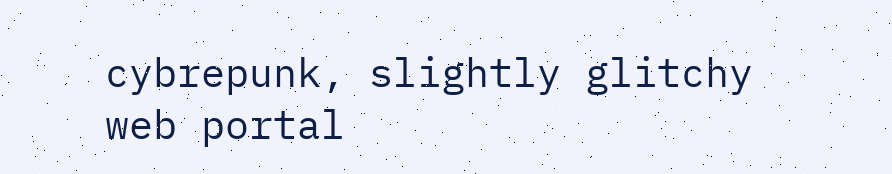cybrepunk, slightly glitchy web portal